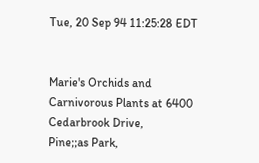Tue, 20 Sep 94 11:25:28 EDT


Marie's Orchids and Carnivorous Plants at 6400 Cedarbrook Drive,
Pine;;as Park,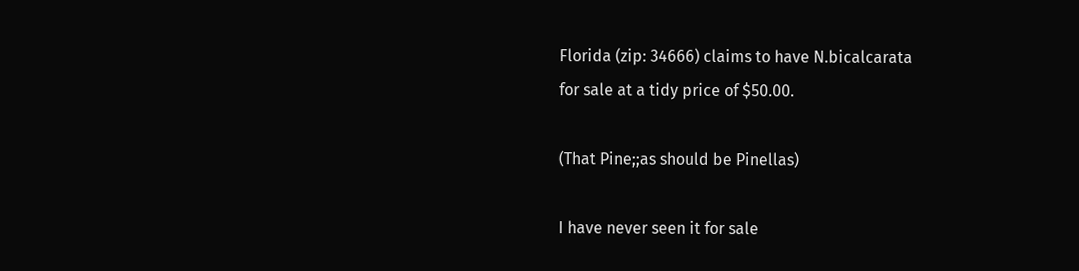Florida (zip: 34666) claims to have N.bicalcarata
for sale at a tidy price of $50.00.

(That Pine;;as should be Pinellas)

I have never seen it for sale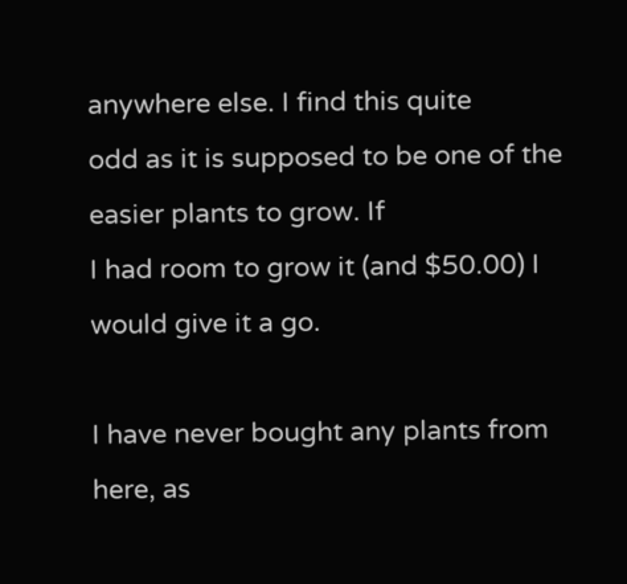anywhere else. I find this quite
odd as it is supposed to be one of the easier plants to grow. If
I had room to grow it (and $50.00) I would give it a go.

I have never bought any plants from here, as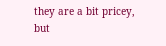they are a bit pricey,
but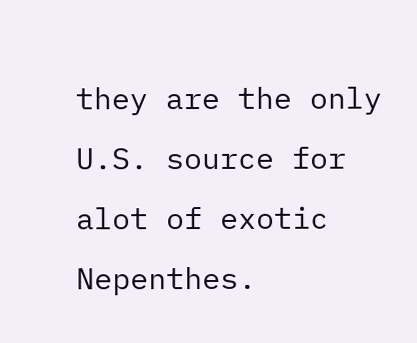they are the only U.S. source for alot of exotic Nepenthes.